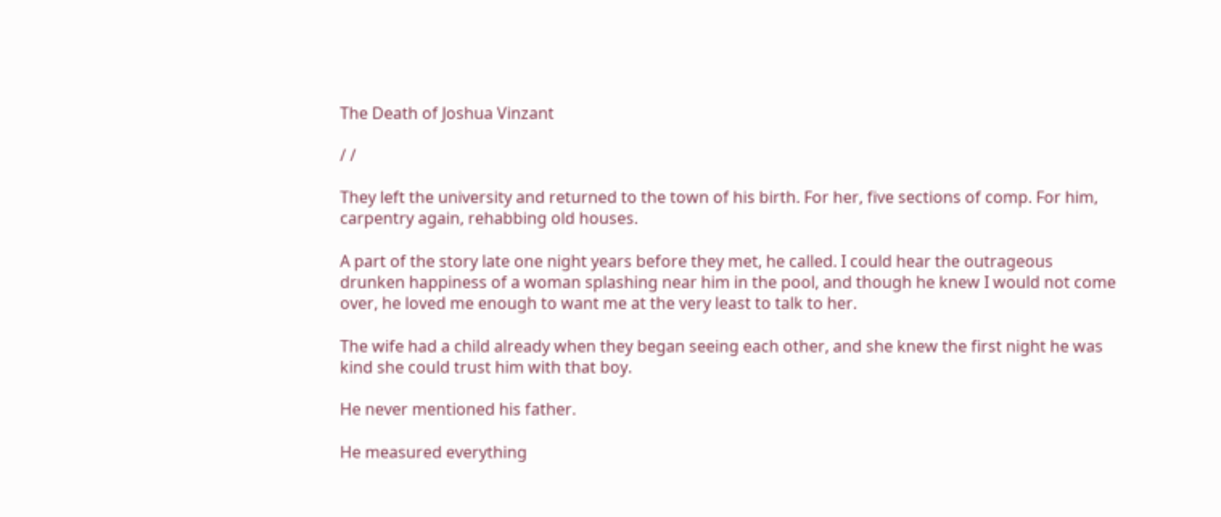The Death of Joshua Vinzant

/ /

They left the university and returned to the town of his birth. For her, five sections of comp. For him, carpentry again, rehabbing old houses.

A part of the story late one night years before they met, he called. I could hear the outrageous drunken happiness of a woman splashing near him in the pool, and though he knew I would not come over, he loved me enough to want me at the very least to talk to her.

The wife had a child already when they began seeing each other, and she knew the first night he was kind she could trust him with that boy.

He never mentioned his father.

He measured everything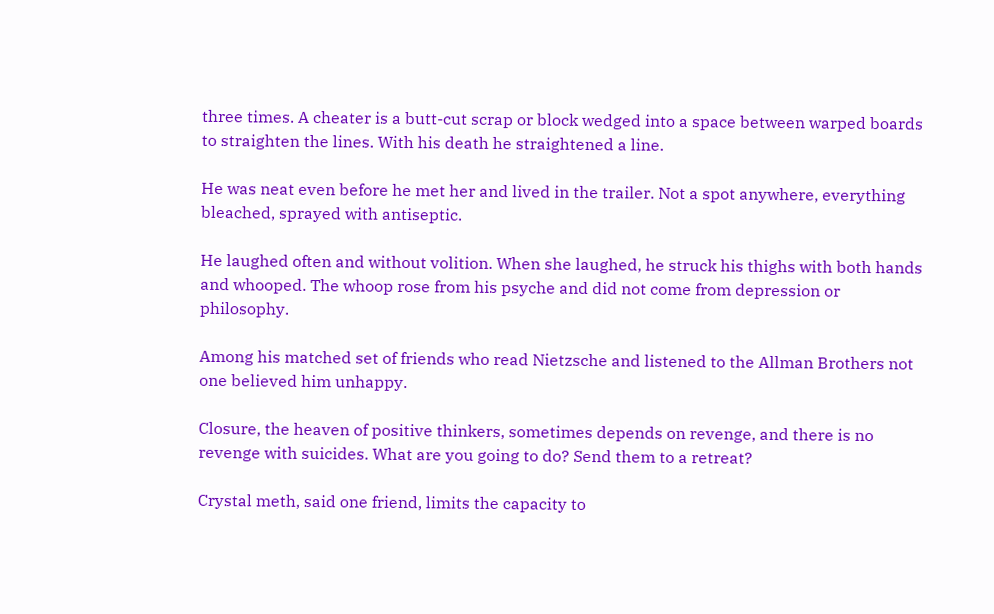three times. A cheater is a butt-cut scrap or block wedged into a space between warped boards to straighten the lines. With his death he straightened a line.

He was neat even before he met her and lived in the trailer. Not a spot anywhere, everything bleached, sprayed with antiseptic.

He laughed often and without volition. When she laughed, he struck his thighs with both hands and whooped. The whoop rose from his psyche and did not come from depression or philosophy.

Among his matched set of friends who read Nietzsche and listened to the Allman Brothers not one believed him unhappy.

Closure, the heaven of positive thinkers, sometimes depends on revenge, and there is no revenge with suicides. What are you going to do? Send them to a retreat?

Crystal meth, said one friend, limits the capacity to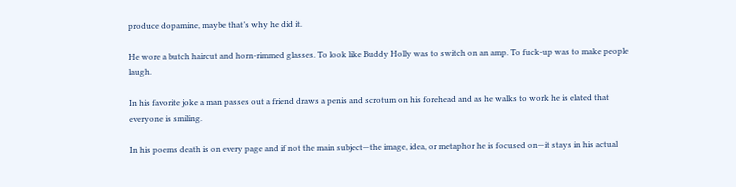produce dopamine, maybe that’s why he did it.

He wore a butch haircut and horn-rimmed glasses. To look like Buddy Holly was to switch on an amp. To fuck-up was to make people laugh.

In his favorite joke a man passes out a friend draws a penis and scrotum on his forehead and as he walks to work he is elated that everyone is smiling.

In his poems death is on every page and if not the main subject—the image, idea, or metaphor he is focused on—it stays in his actual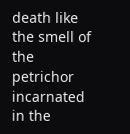death like the smell of the petrichor incarnated in the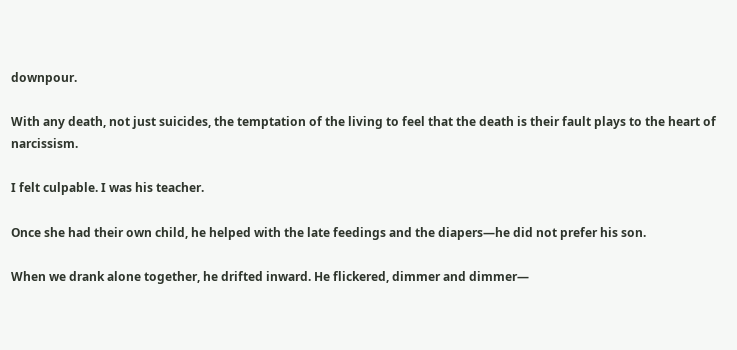downpour.

With any death, not just suicides, the temptation of the living to feel that the death is their fault plays to the heart of narcissism.

I felt culpable. I was his teacher.

Once she had their own child, he helped with the late feedings and the diapers—he did not prefer his son.

When we drank alone together, he drifted inward. He flickered, dimmer and dimmer—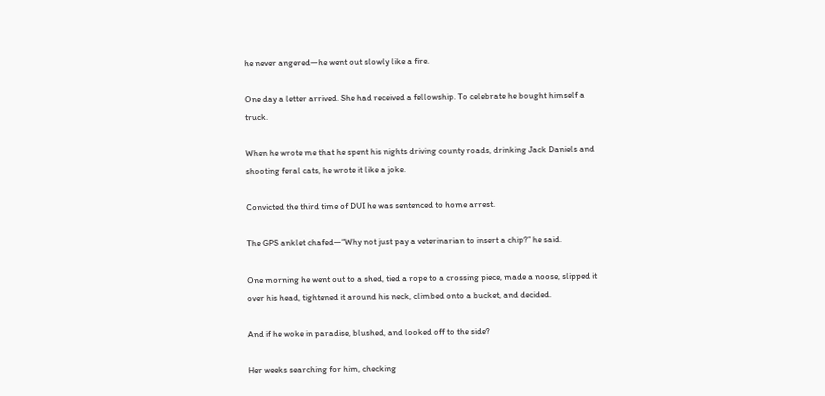he never angered—he went out slowly like a fire.

One day a letter arrived. She had received a fellowship. To celebrate he bought himself a truck.

When he wrote me that he spent his nights driving county roads, drinking Jack Daniels and shooting feral cats, he wrote it like a joke.

Convicted the third time of DUI he was sentenced to home arrest.

The GPS anklet chafed—“Why not just pay a veterinarian to insert a chip?” he said.

One morning he went out to a shed, tied a rope to a crossing piece, made a noose, slipped it over his head, tightened it around his neck, climbed onto a bucket, and decided.

And if he woke in paradise, blushed, and looked off to the side?

Her weeks searching for him, checking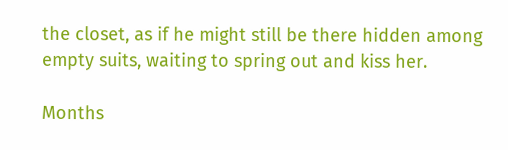the closet, as if he might still be there hidden among empty suits, waiting to spring out and kiss her.

Months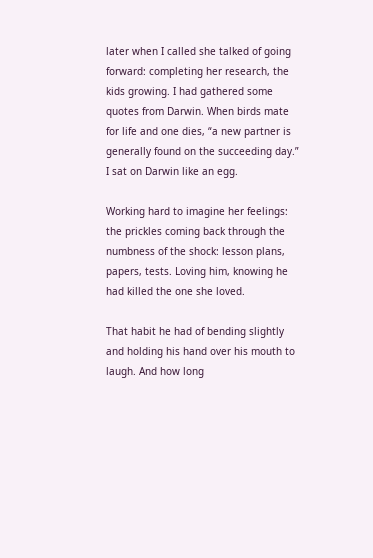later when I called she talked of going forward: completing her research, the kids growing. I had gathered some quotes from Darwin. When birds mate for life and one dies, “a new partner is generally found on the succeeding day.” I sat on Darwin like an egg.

Working hard to imagine her feelings: the prickles coming back through the numbness of the shock: lesson plans, papers, tests. Loving him, knowing he had killed the one she loved.

That habit he had of bending slightly and holding his hand over his mouth to laugh. And how long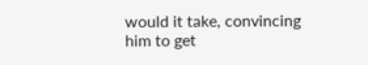would it take, convincing him to get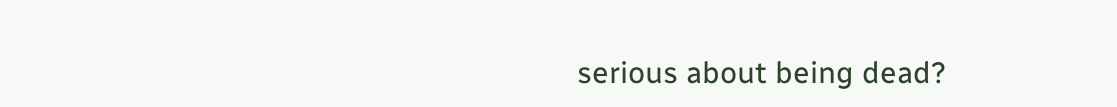serious about being dead?